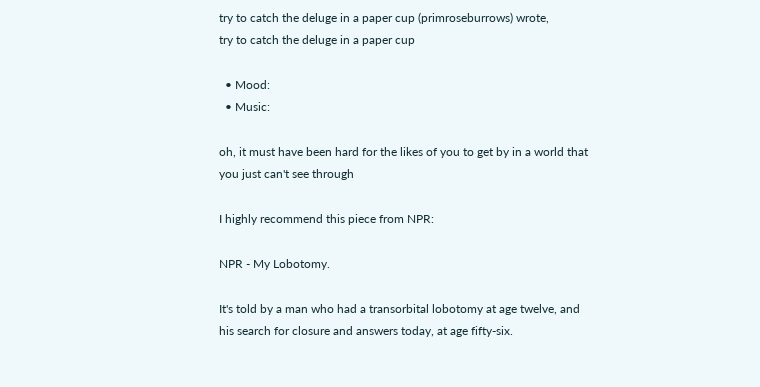try to catch the deluge in a paper cup (primroseburrows) wrote,
try to catch the deluge in a paper cup

  • Mood:
  • Music:

oh, it must have been hard for the likes of you to get by in a world that you just can't see through

I highly recommend this piece from NPR:

NPR - My Lobotomy.

It's told by a man who had a transorbital lobotomy at age twelve, and his search for closure and answers today, at age fifty-six.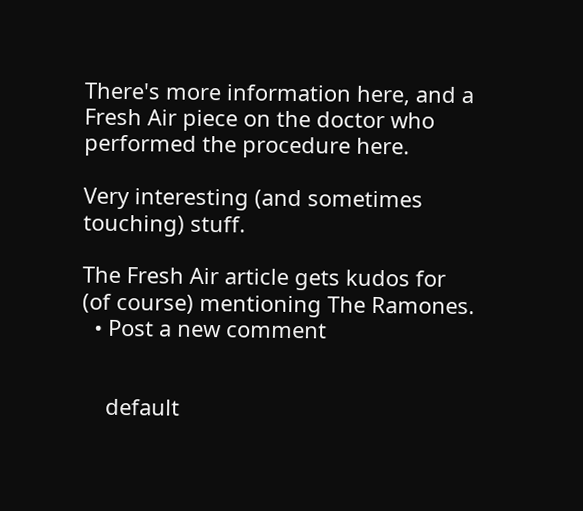There's more information here, and a Fresh Air piece on the doctor who performed the procedure here.

Very interesting (and sometimes touching) stuff.

The Fresh Air article gets kudos for (of course) mentioning The Ramones.
  • Post a new comment


    default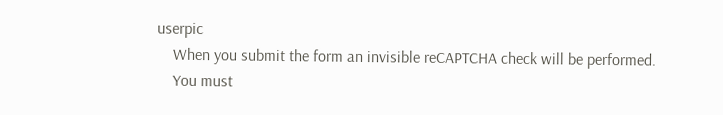userpic
    When you submit the form an invisible reCAPTCHA check will be performed.
    You must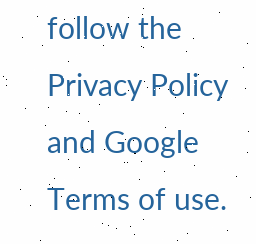follow the Privacy Policy and Google Terms of use.